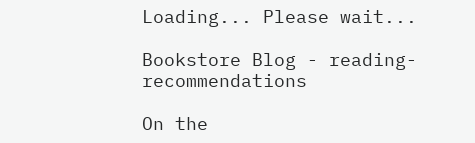Loading... Please wait...

Bookstore Blog - reading-recommendations

On the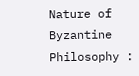Nature of Byzantine Philosophy :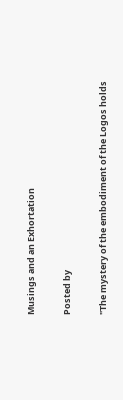Musings and an Exhortation

Posted by

"The mystery of the embodiment of the Logos holds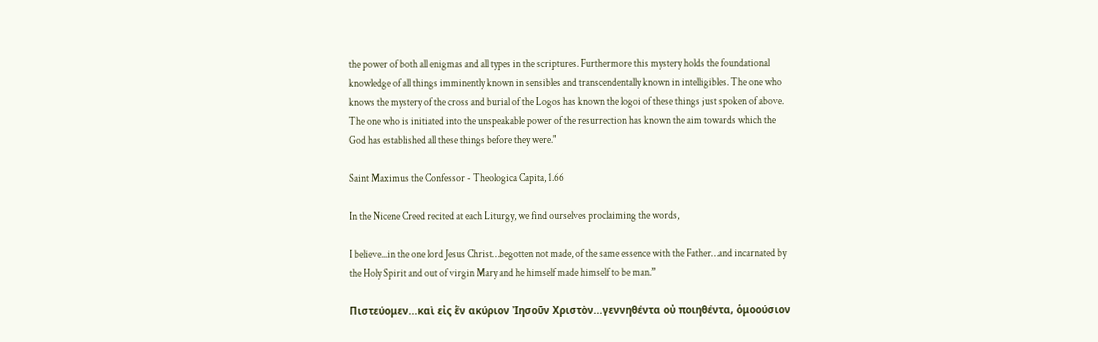the power of both all enigmas and all types in the scriptures. Furthermore this mystery holds the foundational knowledge of all things imminently known in sensibles and transcendentally known in intelligibles. The one who knows the mystery of the cross and burial of the Logos has known the logoi of these things just spoken of above. The one who is initiated into the unspeakable power of the resurrection has known the aim towards which the God has established all these things before they were."

Saint Maximus the Confessor - Theologica Capita, 1.66

In the Nicene Creed recited at each Liturgy, we find ourselves proclaiming the words,

I believe...in the one lord Jesus Christ…begotten not made, of the same essence with the Father…and incarnated by the Holy Spirit and out of virgin Mary and he himself made himself to be man.”

Πιστεύομεν...καὶ εἰς ἕν ακύριον Ἰησοῦν Χριστὸν...γεννηθέντα οὐ ποιηθέντα, ὁμοούσιον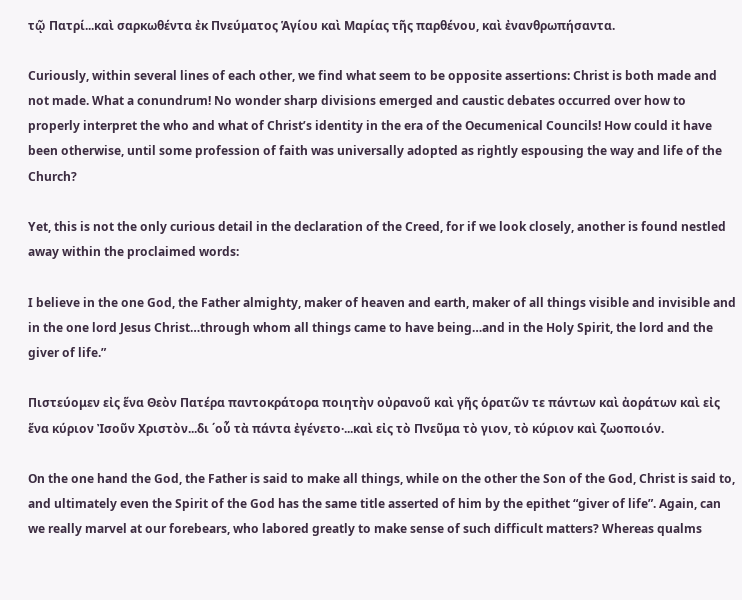τῷ Πατρί...καὶ σαρκωθέντα ἐκ Πνεύματος Ἁγίου καὶ Μαρίας τῆς παρθένου, καὶ ἐνανθρωπήσαντα.

Curiously, within several lines of each other, we find what seem to be opposite assertions: Christ is both made and not made. What a conundrum! No wonder sharp divisions emerged and caustic debates occurred over how to properly interpret the who and what of Christ’s identity in the era of the Oecumenical Councils! How could it have been otherwise, until some profession of faith was universally adopted as rightly espousing the way and life of the Church?

Yet, this is not the only curious detail in the declaration of the Creed, for if we look closely, another is found nestled away within the proclaimed words:

I believe in the one God, the Father almighty, maker of heaven and earth, maker of all things visible and invisible and in the one lord Jesus Christ…through whom all things came to have being…and in the Holy Spirit, the lord and the giver of life.”

Πιστεύομεν εἰς ἕνα Θεὸν Πατέρα παντοκράτορα ποιητὴν οὐρανοῦ καὶ γῆς ὁρατῶν τε πάντων καὶ ἀοράτων καὶ εἰς ἕνα κύριον Ἰσοῦν Χριστὸν...δι ΄οὗ τὰ πάντα ἐγένετο·...καὶ εἰς τὸ Πνεῦμα τὸ γιον, τὸ κύριον καὶ ζωοποιόν.

On the one hand the God, the Father is said to make all things, while on the other the Son of the God, Christ is said to, and ultimately even the Spirit of the God has the same title asserted of him by the epithet “giver of life”. Again, can we really marvel at our forebears, who labored greatly to make sense of such difficult matters? Whereas qualms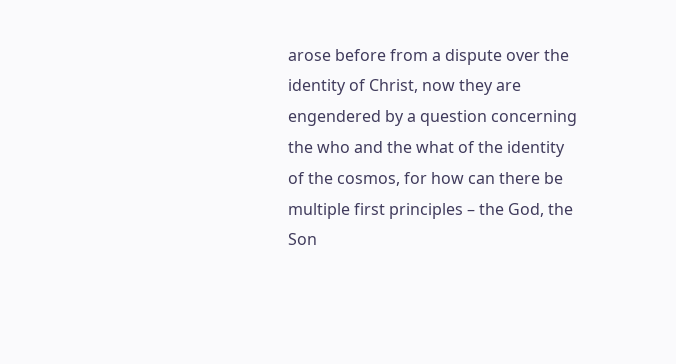arose before from a dispute over the identity of Christ, now they are engendered by a question concerning the who and the what of the identity of the cosmos, for how can there be multiple first principles – the God, the Son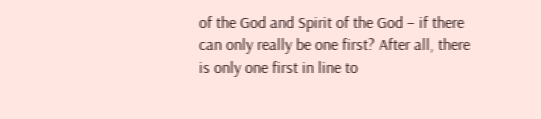of the God and Spirit of the God – if there can only really be one first? After all, there is only one first in line to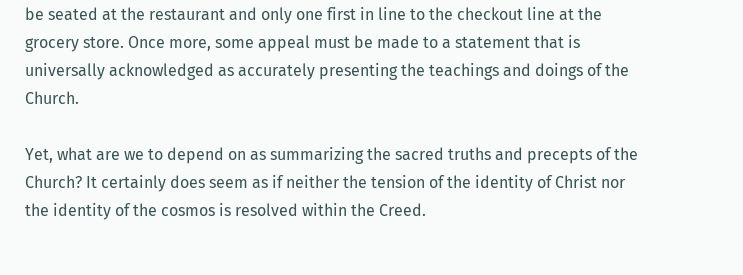be seated at the restaurant and only one first in line to the checkout line at the grocery store. Once more, some appeal must be made to a statement that is universally acknowledged as accurately presenting the teachings and doings of the Church.

Yet, what are we to depend on as summarizing the sacred truths and precepts of the Church? It certainly does seem as if neither the tension of the identity of Christ nor the identity of the cosmos is resolved within the Creed.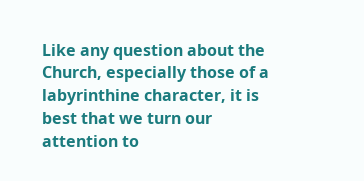Like any question about the Church, especially those of a labyrinthine character, it is best that we turn our attention to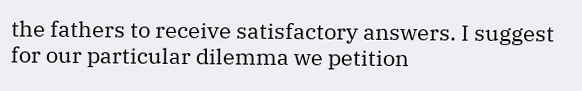the fathers to receive satisfactory answers. I suggest for our particular dilemma we petition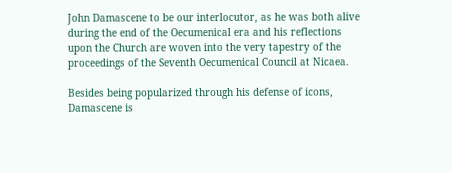John Damascene to be our interlocutor, as he was both alive during the end of the Oecumenical era and his reflections upon the Church are woven into the very tapestry of the proceedings of the Seventh Oecumenical Council at Nicaea.

Besides being popularized through his defense of icons, Damascene is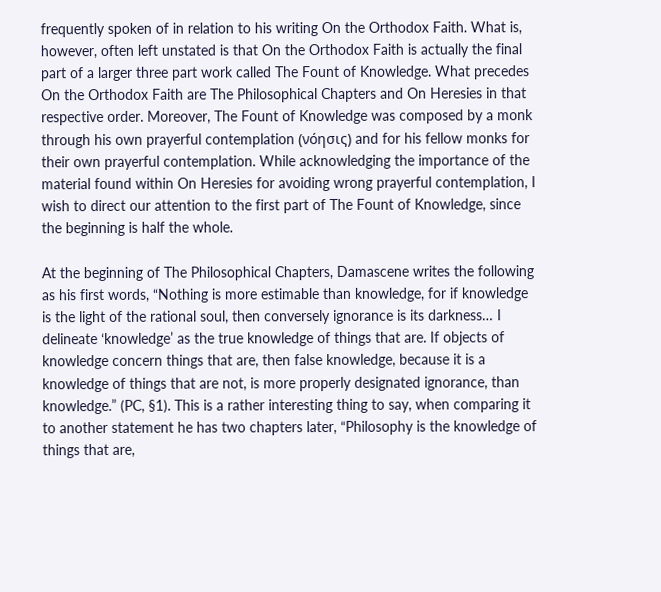frequently spoken of in relation to his writing On the Orthodox Faith. What is, however, often left unstated is that On the Orthodox Faith is actually the final part of a larger three part work called The Fount of Knowledge. What precedes On the Orthodox Faith are The Philosophical Chapters and On Heresies in that respective order. Moreover, The Fount of Knowledge was composed by a monk through his own prayerful contemplation (νόησις) and for his fellow monks for their own prayerful contemplation. While acknowledging the importance of the material found within On Heresies for avoiding wrong prayerful contemplation, I wish to direct our attention to the first part of The Fount of Knowledge, since the beginning is half the whole.

At the beginning of The Philosophical Chapters, Damascene writes the following as his first words, “Nothing is more estimable than knowledge, for if knowledge is the light of the rational soul, then conversely ignorance is its darkness… I delineate ‘knowledge’ as the true knowledge of things that are. If objects of knowledge concern things that are, then false knowledge, because it is a knowledge of things that are not, is more properly designated ignorance, than knowledge.” (PC, §1). This is a rather interesting thing to say, when comparing it to another statement he has two chapters later, “Philosophy is the knowledge of things that are,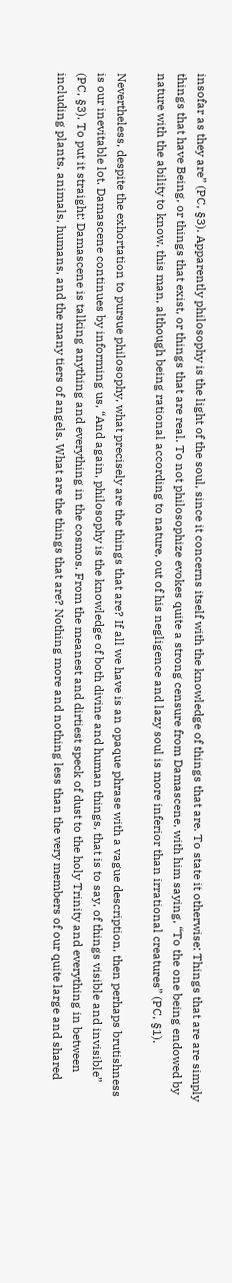insofar as they are” (PC, §3). Apparently philosophy is the light of the soul, since it concerns itself with the knowledge of things that are. To state it otherwise: Things that are are simply things that have Being, or things that exist, or things that are real. To not philosophize evokes quite a strong censure from Damascene, with him saying, “To the one being endowed by nature with the ability to know, this man, although being rational according to nature, out of his negligence and lazy soul is more inferior than irrational creatures” (PC, §1).

Nevertheless, despite the exhortation to pursue philosophy, what precisely are the things that are? If all we have is an opaque phrase with a vague description, then perhaps brutishness is our inevitable lot. Damascene continues by informing us, “And again, philosophy is the knowledge of both divine and human things, that is to say, of things visible and invisible” (PC, §3). To put it straight: Damascene is talking anything and everything in the cosmos. From the meanest and dirtiest speck of dust to the holy Trinity and everything in between including plants, animals, humans, and the many tiers of angels. What are the things that are? Nothing more and nothing less than the very members of our quite large and shared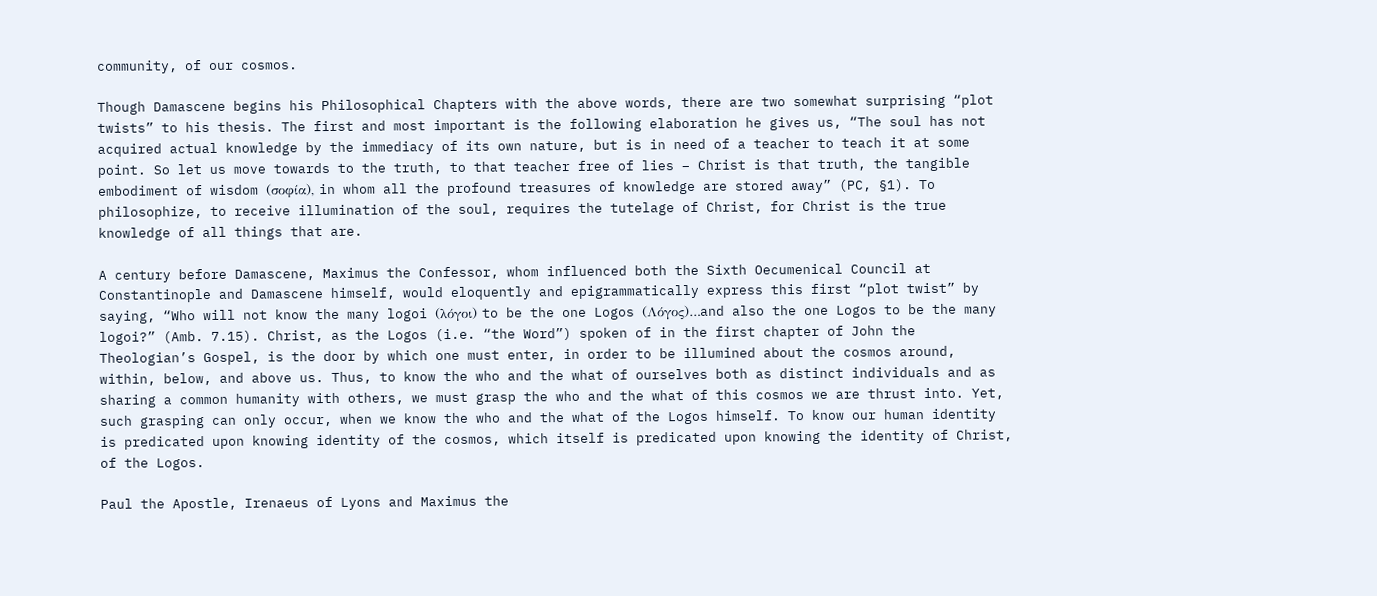community, of our cosmos.

Though Damascene begins his Philosophical Chapters with the above words, there are two somewhat surprising “plot twists” to his thesis. The first and most important is the following elaboration he gives us, “The soul has not acquired actual knowledge by the immediacy of its own nature, but is in need of a teacher to teach it at some point. So let us move towards to the truth, to that teacher free of lies – Christ is that truth, the tangible embodiment of wisdom (σοφία), in whom all the profound treasures of knowledge are stored away” (PC, §1). To philosophize, to receive illumination of the soul, requires the tutelage of Christ, for Christ is the true knowledge of all things that are.

A century before Damascene, Maximus the Confessor, whom influenced both the Sixth Oecumenical Council at Constantinople and Damascene himself, would eloquently and epigrammatically express this first “plot twist” by saying, “Who will not know the many logoi (λόγοι) to be the one Logos (Λόγος)…and also the one Logos to be the many logoi?” (Amb. 7.15). Christ, as the Logos (i.e. “the Word”) spoken of in the first chapter of John the Theologian’s Gospel, is the door by which one must enter, in order to be illumined about the cosmos around, within, below, and above us. Thus, to know the who and the what of ourselves both as distinct individuals and as sharing a common humanity with others, we must grasp the who and the what of this cosmos we are thrust into. Yet, such grasping can only occur, when we know the who and the what of the Logos himself. To know our human identity is predicated upon knowing identity of the cosmos, which itself is predicated upon knowing the identity of Christ, of the Logos.

Paul the Apostle, Irenaeus of Lyons and Maximus the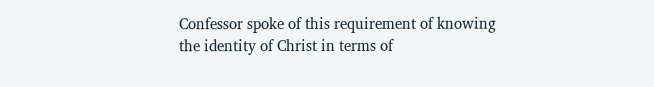Confessor spoke of this requirement of knowing the identity of Christ in terms of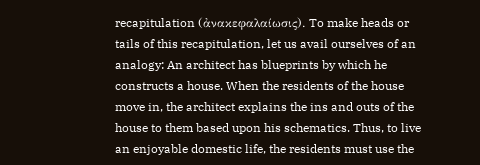recapitulation (ἀνακεφαλαίωσις). To make heads or tails of this recapitulation, let us avail ourselves of an analogy: An architect has blueprints by which he constructs a house. When the residents of the house move in, the architect explains the ins and outs of the house to them based upon his schematics. Thus, to live an enjoyable domestic life, the residents must use the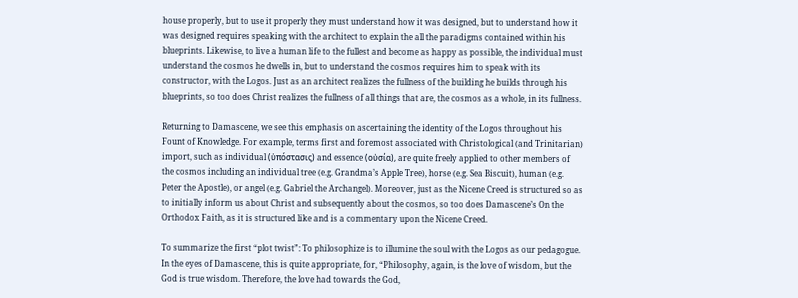house properly, but to use it properly they must understand how it was designed, but to understand how it was designed requires speaking with the architect to explain the all the paradigms contained within his blueprints. Likewise, to live a human life to the fullest and become as happy as possible, the individual must understand the cosmos he dwells in, but to understand the cosmos requires him to speak with its constructor, with the Logos. Just as an architect realizes the fullness of the building he builds through his blueprints, so too does Christ realizes the fullness of all things that are, the cosmos as a whole, in its fullness.

Returning to Damascene, we see this emphasis on ascertaining the identity of the Logos throughout his Fount of Knowledge. For example, terms first and foremost associated with Christological (and Trinitarian) import, such as individual (ὑπόστασις) and essence (οὐσία), are quite freely applied to other members of the cosmos including an individual tree (e.g. Grandma’s Apple Tree), horse (e.g. Sea Biscuit), human (e.g. Peter the Apostle), or angel (e.g. Gabriel the Archangel). Moreover, just as the Nicene Creed is structured so as to initially inform us about Christ and subsequently about the cosmos, so too does Damascene’s On the Orthodox Faith, as it is structured like and is a commentary upon the Nicene Creed.

To summarize the first “plot twist”: To philosophize is to illumine the soul with the Logos as our pedagogue. In the eyes of Damascene, this is quite appropriate, for, “Philosophy, again, is the love of wisdom, but the God is true wisdom. Therefore, the love had towards the God,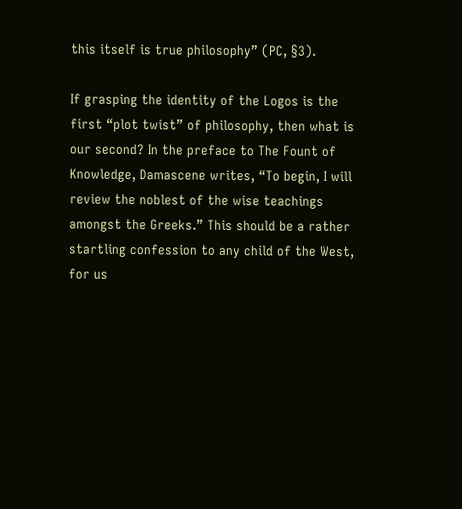this itself is true philosophy” (PC, §3).

If grasping the identity of the Logos is the first “plot twist” of philosophy, then what is our second? In the preface to The Fount of Knowledge, Damascene writes, “To begin, I will review the noblest of the wise teachings amongst the Greeks.” This should be a rather startling confession to any child of the West, for us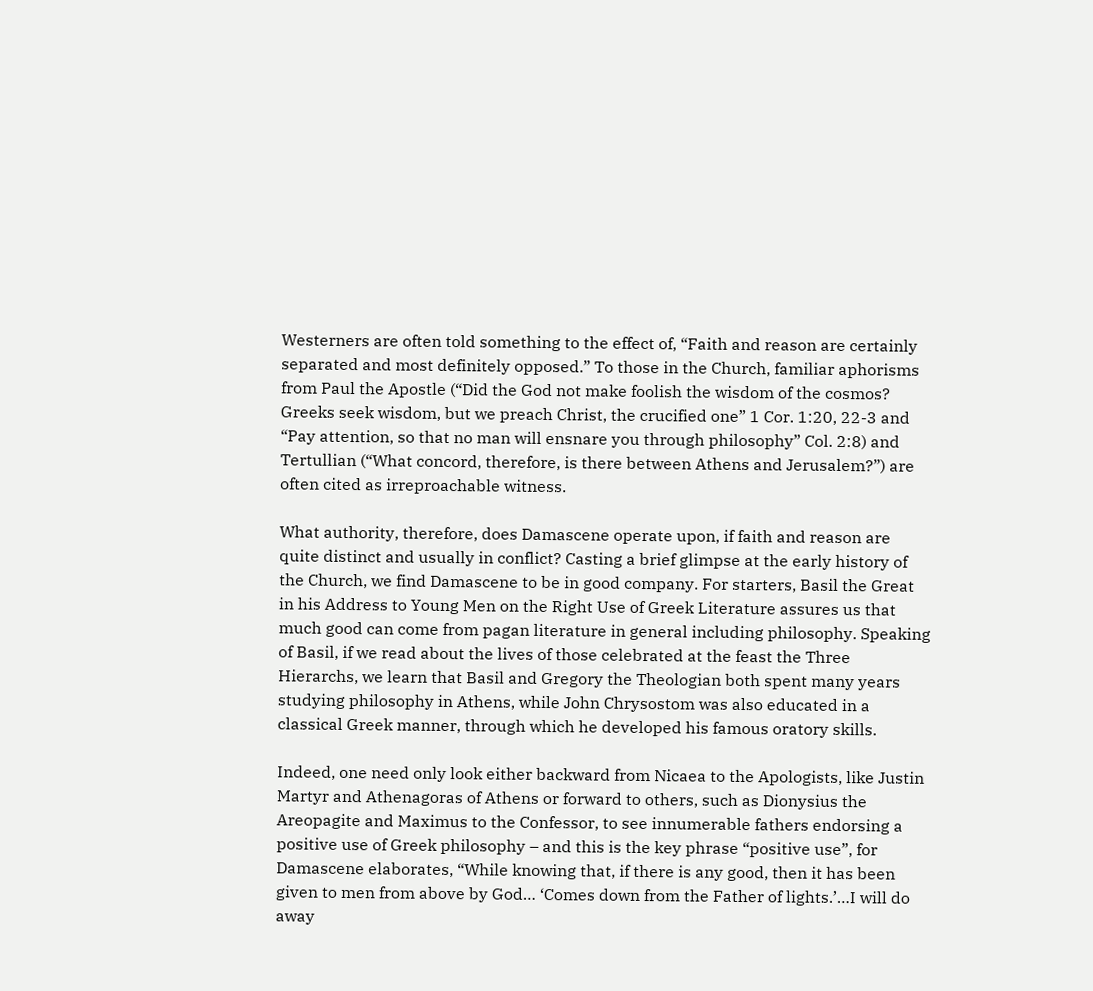Westerners are often told something to the effect of, “Faith and reason are certainly separated and most definitely opposed.” To those in the Church, familiar aphorisms from Paul the Apostle (“Did the God not make foolish the wisdom of the cosmos? Greeks seek wisdom, but we preach Christ, the crucified one” 1 Cor. 1:20, 22-3 and “Pay attention, so that no man will ensnare you through philosophy” Col. 2:8) and Tertullian (“What concord, therefore, is there between Athens and Jerusalem?”) are often cited as irreproachable witness.

What authority, therefore, does Damascene operate upon, if faith and reason are quite distinct and usually in conflict? Casting a brief glimpse at the early history of the Church, we find Damascene to be in good company. For starters, Basil the Great in his Address to Young Men on the Right Use of Greek Literature assures us that much good can come from pagan literature in general including philosophy. Speaking of Basil, if we read about the lives of those celebrated at the feast the Three Hierarchs, we learn that Basil and Gregory the Theologian both spent many years studying philosophy in Athens, while John Chrysostom was also educated in a classical Greek manner, through which he developed his famous oratory skills.

Indeed, one need only look either backward from Nicaea to the Apologists, like Justin Martyr and Athenagoras of Athens or forward to others, such as Dionysius the Areopagite and Maximus to the Confessor, to see innumerable fathers endorsing a positive use of Greek philosophy – and this is the key phrase “positive use”, for Damascene elaborates, “While knowing that, if there is any good, then it has been given to men from above by God… ‘Comes down from the Father of lights.’…I will do away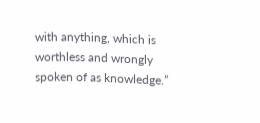with anything, which is worthless and wrongly spoken of as knowledge.”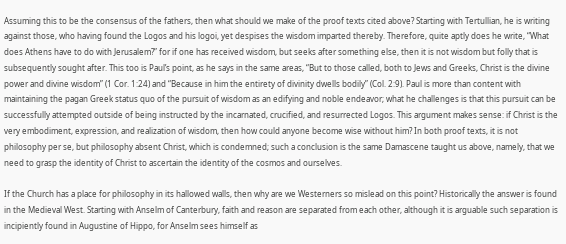Assuming this to be the consensus of the fathers, then what should we make of the proof texts cited above? Starting with Tertullian, he is writing against those, who having found the Logos and his logoi, yet despises the wisdom imparted thereby. Therefore, quite aptly does he write, “What does Athens have to do with Jerusalem?” for if one has received wisdom, but seeks after something else, then it is not wisdom but folly that is subsequently sought after. This too is Paul’s point, as he says in the same areas, “But to those called, both to Jews and Greeks, Christ is the divine power and divine wisdom” (1 Cor. 1:24) and “Because in him the entirety of divinity dwells bodily” (Col. 2:9). Paul is more than content with maintaining the pagan Greek status quo of the pursuit of wisdom as an edifying and noble endeavor; what he challenges is that this pursuit can be successfully attempted outside of being instructed by the incarnated, crucified, and resurrected Logos. This argument makes sense: if Christ is the very embodiment, expression, and realization of wisdom, then how could anyone become wise without him? In both proof texts, it is not philosophy per se, but philosophy absent Christ, which is condemned; such a conclusion is the same Damascene taught us above, namely, that we need to grasp the identity of Christ to ascertain the identity of the cosmos and ourselves.

If the Church has a place for philosophy in its hallowed walls, then why are we Westerners so mislead on this point? Historically the answer is found in the Medieval West. Starting with Anselm of Canterbury, faith and reason are separated from each other, although it is arguable such separation is incipiently found in Augustine of Hippo, for Anselm sees himself as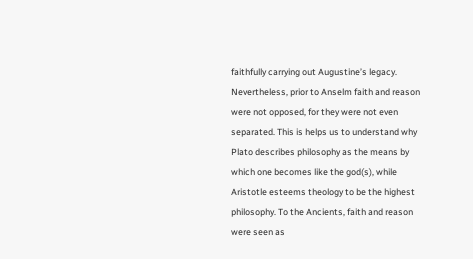faithfully carrying out Augustine’s legacy. Nevertheless, prior to Anselm faith and reason were not opposed, for they were not even separated. This is helps us to understand why Plato describes philosophy as the means by which one becomes like the god(s), while Aristotle esteems theology to be the highest philosophy. To the Ancients, faith and reason were seen as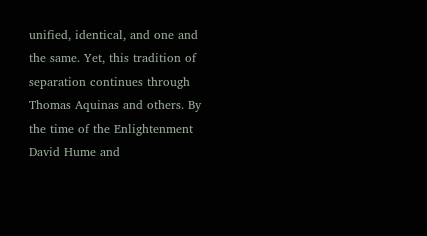unified, identical, and one and the same. Yet, this tradition of separation continues through Thomas Aquinas and others. By the time of the Enlightenment David Hume and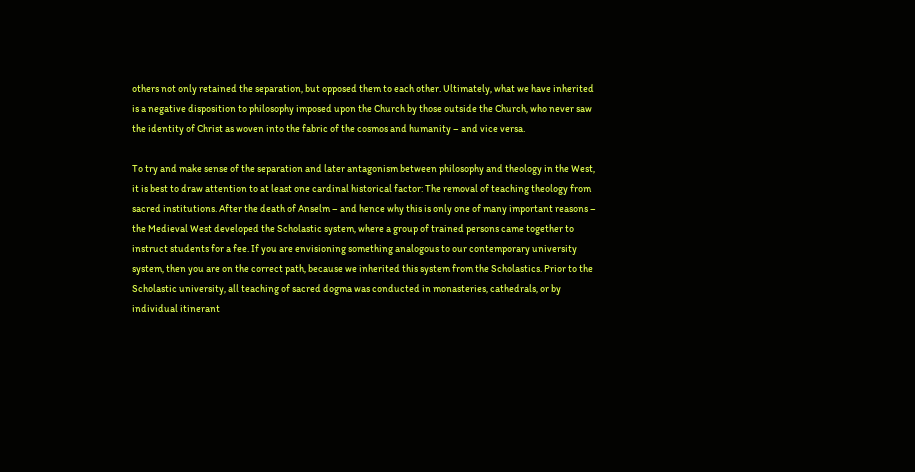others not only retained the separation, but opposed them to each other. Ultimately, what we have inherited is a negative disposition to philosophy imposed upon the Church by those outside the Church, who never saw the identity of Christ as woven into the fabric of the cosmos and humanity – and vice versa.

To try and make sense of the separation and later antagonism between philosophy and theology in the West, it is best to draw attention to at least one cardinal historical factor: The removal of teaching theology from sacred institutions. After the death of Anselm – and hence why this is only one of many important reasons – the Medieval West developed the Scholastic system, where a group of trained persons came together to instruct students for a fee. If you are envisioning something analogous to our contemporary university system, then you are on the correct path, because we inherited this system from the Scholastics. Prior to the Scholastic university, all teaching of sacred dogma was conducted in monasteries, cathedrals, or by individual itinerant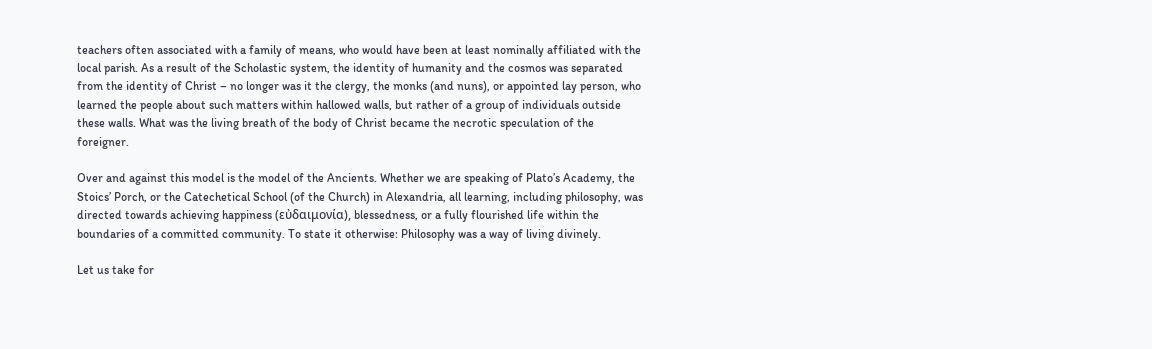teachers often associated with a family of means, who would have been at least nominally affiliated with the local parish. As a result of the Scholastic system, the identity of humanity and the cosmos was separated from the identity of Christ – no longer was it the clergy, the monks (and nuns), or appointed lay person, who learned the people about such matters within hallowed walls, but rather of a group of individuals outside these walls. What was the living breath of the body of Christ became the necrotic speculation of the foreigner.

Over and against this model is the model of the Ancients. Whether we are speaking of Plato’s Academy, the Stoics’ Porch, or the Catechetical School (of the Church) in Alexandria, all learning, including philosophy, was directed towards achieving happiness (εὐδαιμονία), blessedness, or a fully flourished life within the boundaries of a committed community. To state it otherwise: Philosophy was a way of living divinely.

Let us take for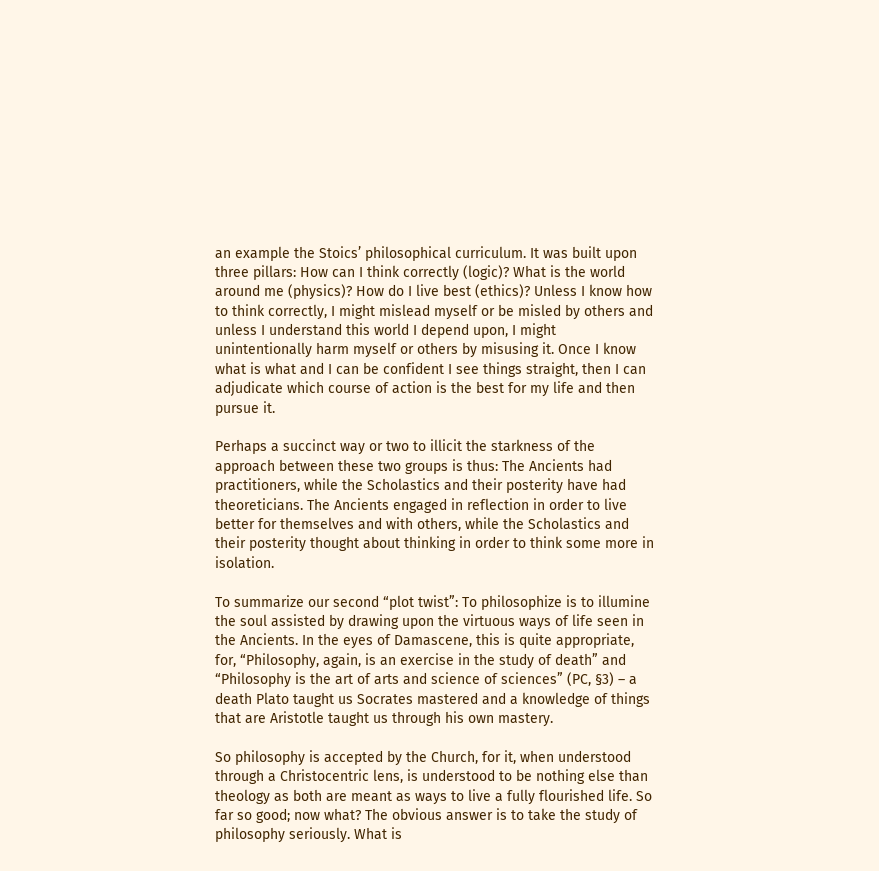an example the Stoics’ philosophical curriculum. It was built upon three pillars: How can I think correctly (logic)? What is the world around me (physics)? How do I live best (ethics)? Unless I know how to think correctly, I might mislead myself or be misled by others and unless I understand this world I depend upon, I might unintentionally harm myself or others by misusing it. Once I know what is what and I can be confident I see things straight, then I can adjudicate which course of action is the best for my life and then pursue it.

Perhaps a succinct way or two to illicit the starkness of the approach between these two groups is thus: The Ancients had practitioners, while the Scholastics and their posterity have had theoreticians. The Ancients engaged in reflection in order to live better for themselves and with others, while the Scholastics and their posterity thought about thinking in order to think some more in isolation.

To summarize our second “plot twist”: To philosophize is to illumine the soul assisted by drawing upon the virtuous ways of life seen in the Ancients. In the eyes of Damascene, this is quite appropriate, for, “Philosophy, again, is an exercise in the study of death” and “Philosophy is the art of arts and science of sciences” (PC, §3) – a death Plato taught us Socrates mastered and a knowledge of things that are Aristotle taught us through his own mastery.

So philosophy is accepted by the Church, for it, when understood through a Christocentric lens, is understood to be nothing else than theology as both are meant as ways to live a fully flourished life. So far so good; now what? The obvious answer is to take the study of philosophy seriously. What is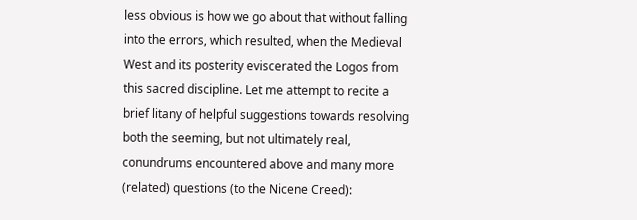less obvious is how we go about that without falling into the errors, which resulted, when the Medieval West and its posterity eviscerated the Logos from this sacred discipline. Let me attempt to recite a brief litany of helpful suggestions towards resolving both the seeming, but not ultimately real, conundrums encountered above and many more (related) questions (to the Nicene Creed):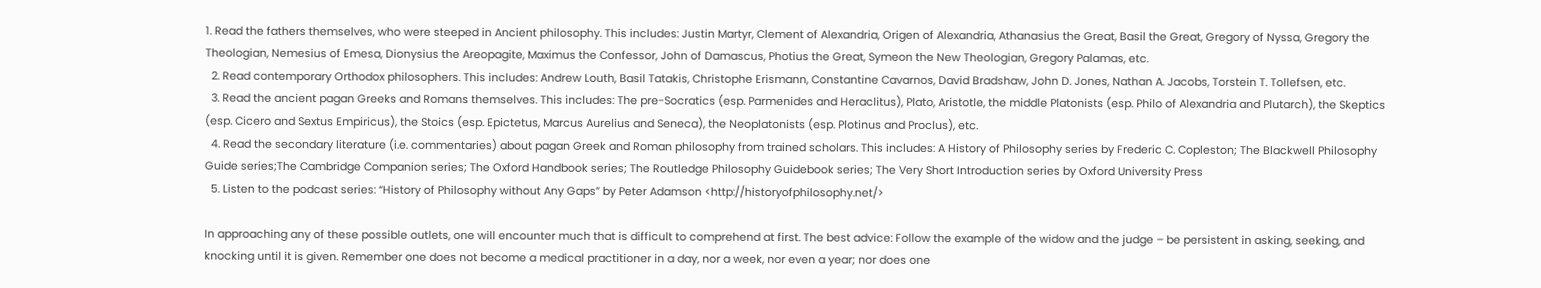1. Read the fathers themselves, who were steeped in Ancient philosophy. This includes: Justin Martyr, Clement of Alexandria, Origen of Alexandria, Athanasius the Great, Basil the Great, Gregory of Nyssa, Gregory the Theologian, Nemesius of Emesa, Dionysius the Areopagite, Maximus the Confessor, John of Damascus, Photius the Great, Symeon the New Theologian, Gregory Palamas, etc.
  2. Read contemporary Orthodox philosophers. This includes: Andrew Louth, Basil Tatakis, Christophe Erismann, Constantine Cavarnos, David Bradshaw, John D. Jones, Nathan A. Jacobs, Torstein T. Tollefsen, etc.
  3. Read the ancient pagan Greeks and Romans themselves. This includes: The pre-Socratics (esp. Parmenides and Heraclitus), Plato, Aristotle, the middle Platonists (esp. Philo of Alexandria and Plutarch), the Skeptics (esp. Cicero and Sextus Empiricus), the Stoics (esp. Epictetus, Marcus Aurelius and Seneca), the Neoplatonists (esp. Plotinus and Proclus), etc.
  4. Read the secondary literature (i.e. commentaries) about pagan Greek and Roman philosophy from trained scholars. This includes: A History of Philosophy series by Frederic C. Copleston; The Blackwell Philosophy Guide series;The Cambridge Companion series; The Oxford Handbook series; The Routledge Philosophy Guidebook series; The Very Short Introduction series by Oxford University Press
  5. Listen to the podcast series: “History of Philosophy without Any Gaps” by Peter Adamson <http://historyofphilosophy.net/>

In approaching any of these possible outlets, one will encounter much that is difficult to comprehend at first. The best advice: Follow the example of the widow and the judge – be persistent in asking, seeking, and knocking until it is given. Remember one does not become a medical practitioner in a day, nor a week, nor even a year; nor does one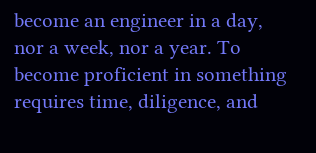become an engineer in a day, nor a week, nor a year. To become proficient in something requires time, diligence, and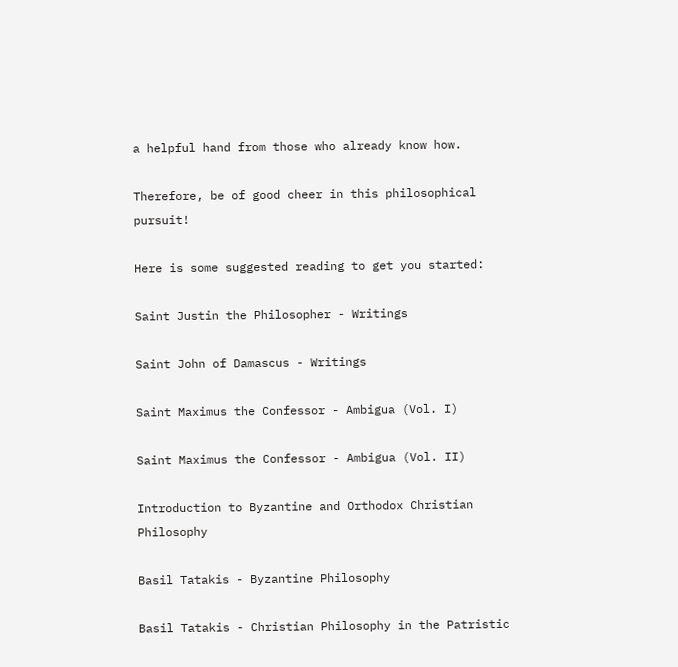a helpful hand from those who already know how.

Therefore, be of good cheer in this philosophical pursuit!

Here is some suggested reading to get you started:

Saint Justin the Philosopher - Writings

Saint John of Damascus - Writings

Saint Maximus the Confessor - Ambigua (Vol. I)

Saint Maximus the Confessor - Ambigua (Vol. II)

Introduction to Byzantine and Orthodox Christian Philosophy

Basil Tatakis - Byzantine Philosophy

Basil Tatakis - Christian Philosophy in the Patristic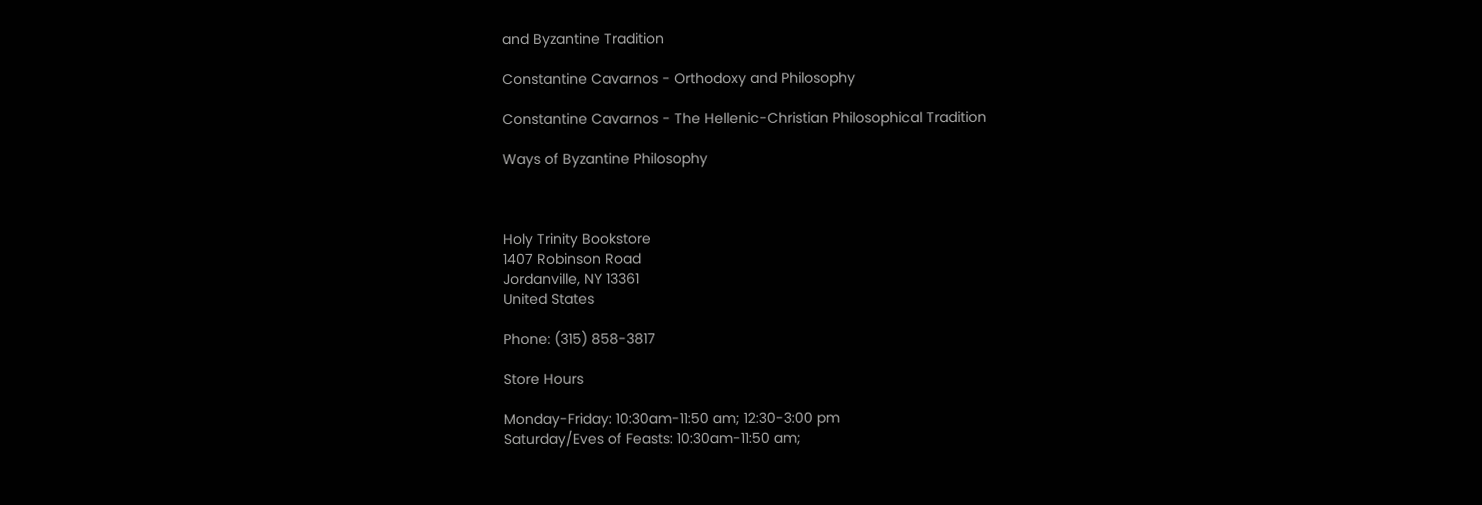and Byzantine Tradition

Constantine Cavarnos - Orthodoxy and Philosophy

Constantine Cavarnos - The Hellenic-Christian Philosophical Tradition

Ways of Byzantine Philosophy



Holy Trinity Bookstore
1407 Robinson Road
Jordanville, NY 13361
United States

Phone: (315) 858-3817

Store Hours

Monday-Friday: 10:30am-11:50 am; 12:30-3:00 pm
Saturday/Eves of Feasts: 10:30am-11:50 am;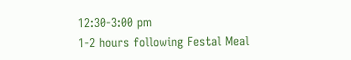12:30-3:00 pm
1-2 hours following Festal Meal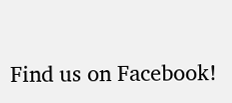Find us on Facebook!